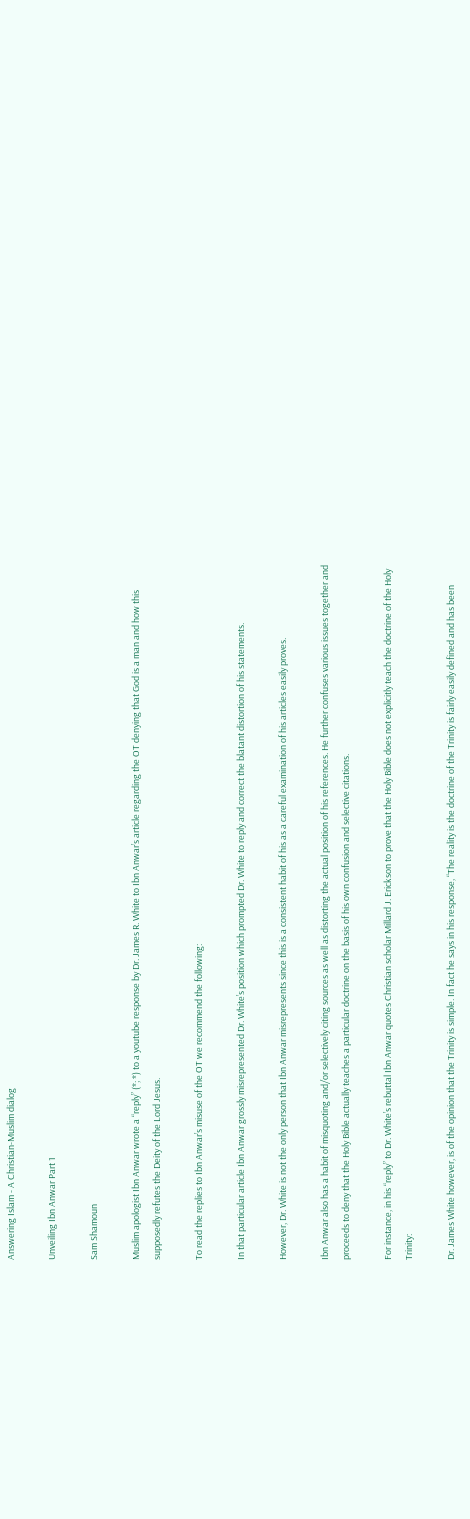Answering Islam - A Christian-Muslim dialog

Unveiling Ibn Anwar Part 1

Sam Shamoun

Muslim apologist Ibn Anwar wrote a “reply” (*; *) to a youtube response by Dr. James R. White to Ibn Anwar’s article regarding the OT denying that God is a man and how this supposedly refutes the Deity of the Lord Jesus.

To read the replies to Ibn Anwar’s misuse of the OT we recommend the following:

In that particular article Ibn Anwar grossly misrepresented Dr. White’s position which prompted Dr. White to reply and correct the blatant distortion of his statements.

However, Dr. White is not the only person that Ibn Anwar misrepresents since this is a consistent habit of his as a careful examination of his articles easily proves.

Ibn Anwar also has a habit of misquoting and/or selectively citing sources as well as distorting the actual position of his references. He further confuses various issues together and proceeds to deny that the Holy Bible actually teaches a particular doctrine on the basis of his own confusion and selective citations.

For instance, in his “reply” to Dr. White’s rebuttal Ibn Anwar quotes Christian scholar Millard J. Erickson to prove that the Holy Bible does not explicitly teach the doctrine of the Holy Trinity:

Dr. James White however, is of the opinion that the Trinity is simple. In fact he says in his response, “The reality is the doctrine of the Trinity is fairly easily defined and has been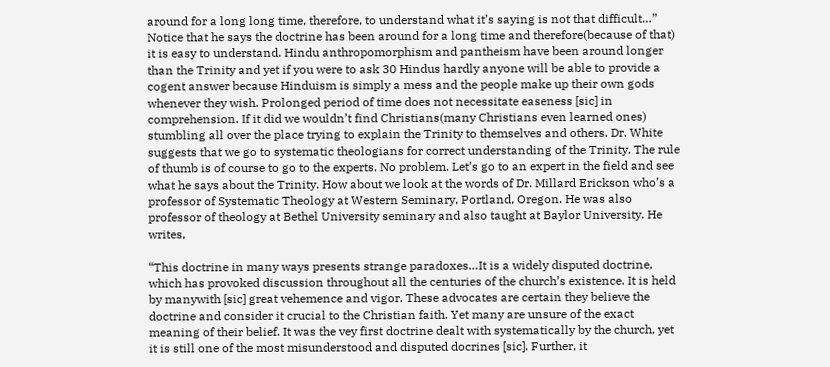around for a long long time, therefore, to understand what it’s saying is not that difficult…” Notice that he says the doctrine has been around for a long time and therefore(because of that) it is easy to understand. Hindu anthropomorphism and pantheism have been around longer than the Trinity and yet if you were to ask 30 Hindus hardly anyone will be able to provide a cogent answer because Hinduism is simply a mess and the people make up their own gods whenever they wish. Prolonged period of time does not necessitate easeness [sic] in comprehension. If it did we wouldn’t find Christians(many Christians even learned ones) stumbling all over the place trying to explain the Trinity to themselves and others. Dr. White suggests that we go to systematic theologians for correct understanding of the Trinity. The rule of thumb is of course to go to the experts. No problem. Let’s go to an expert in the field and see what he says about the Trinity. How about we look at the words of Dr. Millard Erickson who’s a professor of Systematic Theology at Western Seminary, Portland, Oregon. He was also professor of theology at Bethel University seminary and also taught at Baylor University. He writes,

“This doctrine in many ways presents strange paradoxes…It is a widely disputed doctrine, which has provoked discussion throughout all the centuries of the church’s existence. It is held by manywith [sic] great vehemence and vigor. These advocates are certain they believe the doctrine and consider it crucial to the Christian faith. Yet many are unsure of the exact meaning of their belief. It was the vey first doctrine dealt with systematically by the church, yet it is still one of the most misunderstood and disputed docrines [sic]. Further, it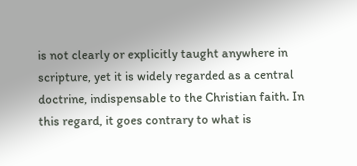is not clearly or explicitly taught anywhere in scripture, yet it is widely regarded as a central doctrine, indispensable to the Christian faith. In this regard, it goes contrary to what is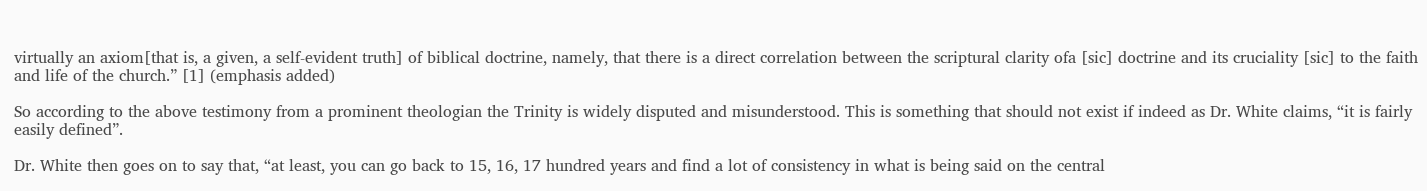virtually an axiom[that is, a given, a self-evident truth] of biblical doctrine, namely, that there is a direct correlation between the scriptural clarity ofa [sic] doctrine and its cruciality [sic] to the faith and life of the church.” [1] (emphasis added)

So according to the above testimony from a prominent theologian the Trinity is widely disputed and misunderstood. This is something that should not exist if indeed as Dr. White claims, “it is fairly easily defined”.

Dr. White then goes on to say that, “at least, you can go back to 15, 16, 17 hundred years and find a lot of consistency in what is being said on the central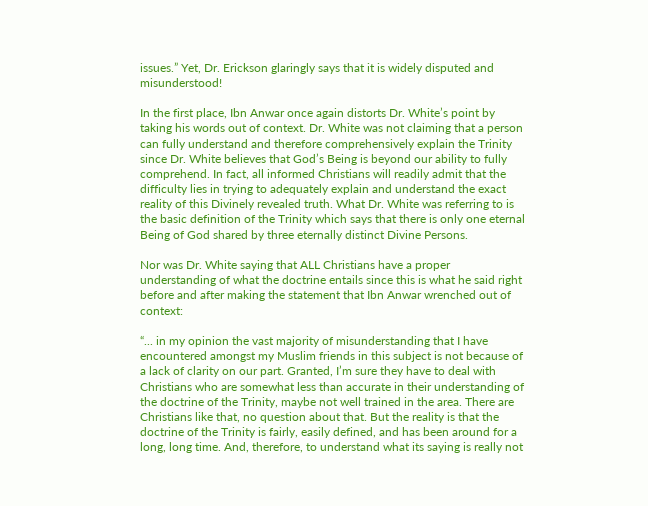issues.” Yet, Dr. Erickson glaringly says that it is widely disputed and misunderstood!

In the first place, Ibn Anwar once again distorts Dr. White’s point by taking his words out of context. Dr. White was not claiming that a person can fully understand and therefore comprehensively explain the Trinity since Dr. White believes that God’s Being is beyond our ability to fully comprehend. In fact, all informed Christians will readily admit that the difficulty lies in trying to adequately explain and understand the exact reality of this Divinely revealed truth. What Dr. White was referring to is the basic definition of the Trinity which says that there is only one eternal Being of God shared by three eternally distinct Divine Persons.

Nor was Dr. White saying that ALL Christians have a proper understanding of what the doctrine entails since this is what he said right before and after making the statement that Ibn Anwar wrenched out of context:

“... in my opinion the vast majority of misunderstanding that I have encountered amongst my Muslim friends in this subject is not because of a lack of clarity on our part. Granted, I’m sure they have to deal with Christians who are somewhat less than accurate in their understanding of the doctrine of the Trinity, maybe not well trained in the area. There are Christians like that, no question about that. But the reality is that the doctrine of the Trinity is fairly, easily defined, and has been around for a long, long time. And, therefore, to understand what its saying is really not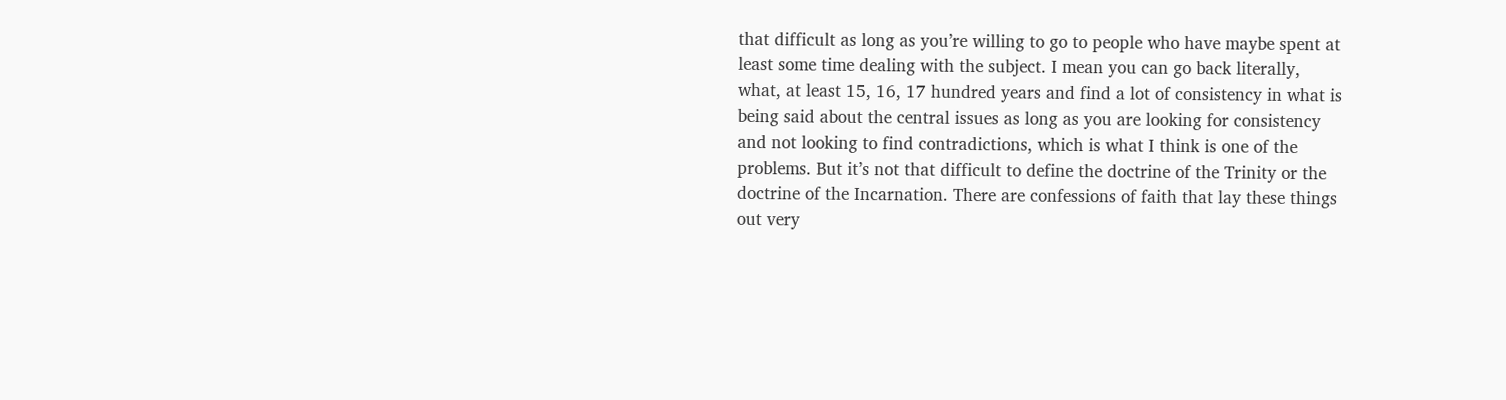that difficult as long as you’re willing to go to people who have maybe spent at least some time dealing with the subject. I mean you can go back literally, what, at least 15, 16, 17 hundred years and find a lot of consistency in what is being said about the central issues as long as you are looking for consistency and not looking to find contradictions, which is what I think is one of the problems. But it’s not that difficult to define the doctrine of the Trinity or the doctrine of the Incarnation. There are confessions of faith that lay these things out very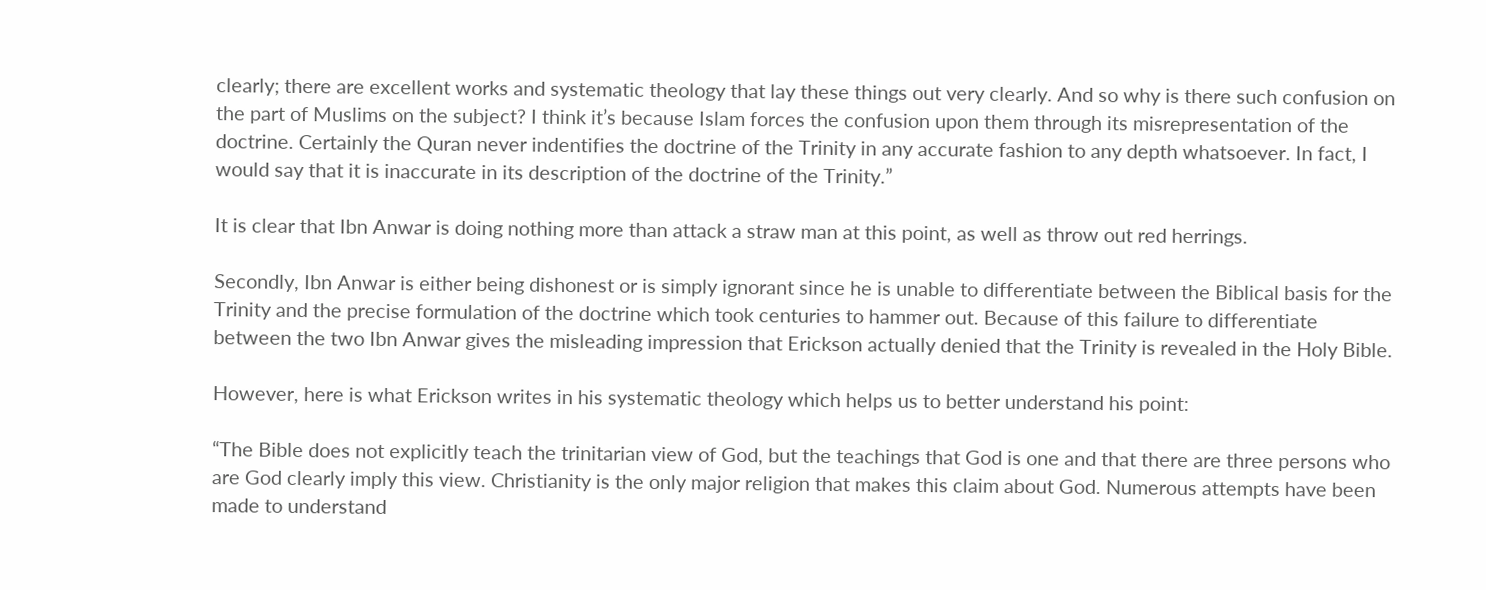clearly; there are excellent works and systematic theology that lay these things out very clearly. And so why is there such confusion on the part of Muslims on the subject? I think it’s because Islam forces the confusion upon them through its misrepresentation of the doctrine. Certainly the Quran never indentifies the doctrine of the Trinity in any accurate fashion to any depth whatsoever. In fact, I would say that it is inaccurate in its description of the doctrine of the Trinity.”

It is clear that Ibn Anwar is doing nothing more than attack a straw man at this point, as well as throw out red herrings.

Secondly, Ibn Anwar is either being dishonest or is simply ignorant since he is unable to differentiate between the Biblical basis for the Trinity and the precise formulation of the doctrine which took centuries to hammer out. Because of this failure to differentiate between the two Ibn Anwar gives the misleading impression that Erickson actually denied that the Trinity is revealed in the Holy Bible.

However, here is what Erickson writes in his systematic theology which helps us to better understand his point:

“The Bible does not explicitly teach the trinitarian view of God, but the teachings that God is one and that there are three persons who are God clearly imply this view. Christianity is the only major religion that makes this claim about God. Numerous attempts have been made to understand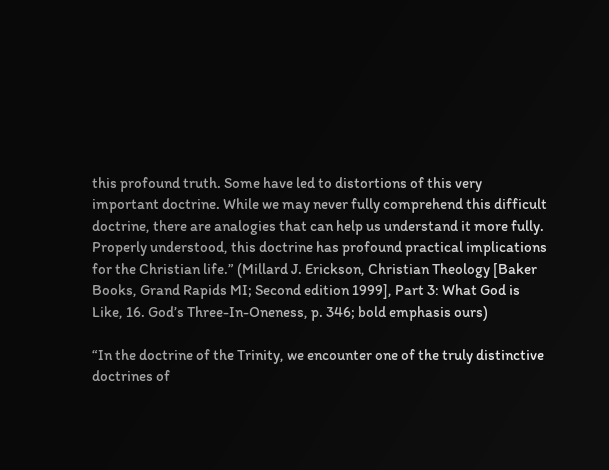this profound truth. Some have led to distortions of this very important doctrine. While we may never fully comprehend this difficult doctrine, there are analogies that can help us understand it more fully. Properly understood, this doctrine has profound practical implications for the Christian life.” (Millard J. Erickson, Christian Theology [Baker Books, Grand Rapids MI; Second edition 1999], Part 3: What God is Like, 16. God’s Three-In-Oneness, p. 346; bold emphasis ours)

“In the doctrine of the Trinity, we encounter one of the truly distinctive doctrines of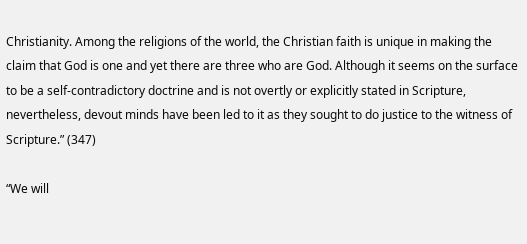Christianity. Among the religions of the world, the Christian faith is unique in making the claim that God is one and yet there are three who are God. Although it seems on the surface to be a self-contradictory doctrine and is not overtly or explicitly stated in Scripture, nevertheless, devout minds have been led to it as they sought to do justice to the witness of Scripture.” (347)

“We will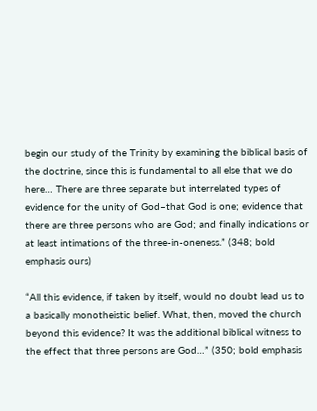begin our study of the Trinity by examining the biblical basis of the doctrine, since this is fundamental to all else that we do here… There are three separate but interrelated types of evidence for the unity of God–that God is one; evidence that there are three persons who are God; and finally indications or at least intimations of the three-in-oneness.” (348; bold emphasis ours)

“All this evidence, if taken by itself, would no doubt lead us to a basically monotheistic belief. What, then, moved the church beyond this evidence? It was the additional biblical witness to the effect that three persons are God…” (350; bold emphasis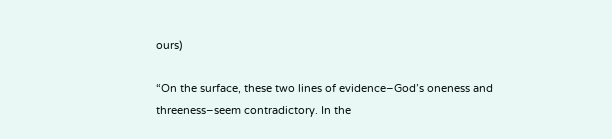ours)

“On the surface, these two lines of evidence–God’s oneness and threeness–seem contradictory. In the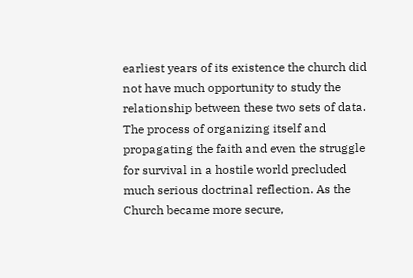earliest years of its existence the church did not have much opportunity to study the relationship between these two sets of data. The process of organizing itself and propagating the faith and even the struggle for survival in a hostile world precluded much serious doctrinal reflection. As the Church became more secure,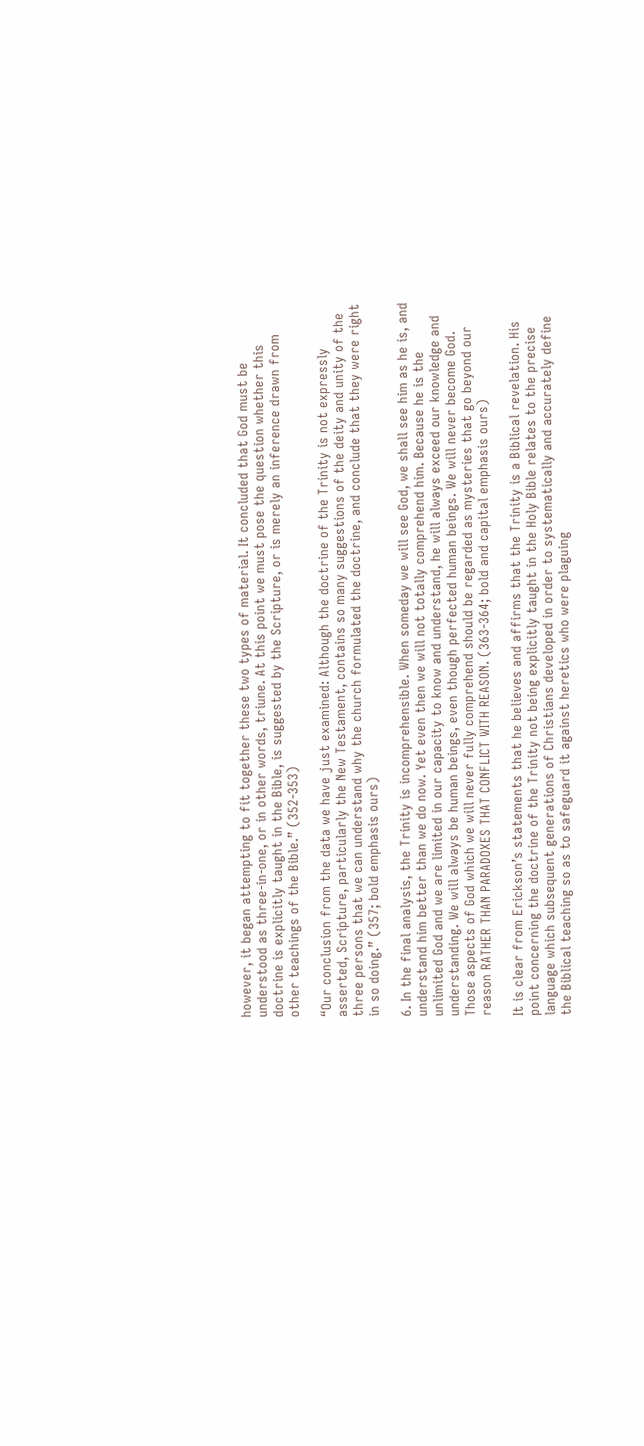however, it began attempting to fit together these two types of material. It concluded that God must be understood as three-in-one, or in other words, triune. At this point we must pose the question whether this doctrine is explicitly taught in the Bible, is suggested by the Scripture, or is merely an inference drawn from other teachings of the Bible.” (352-353)

“Our conclusion from the data we have just examined: Although the doctrine of the Trinity is not expressly asserted, Scripture, particularly the New Testament, contains so many suggestions of the deity and unity of the three persons that we can understand why the church formulated the doctrine, and conclude that they were right in so doing.” (357; bold emphasis ours)

6. In the final analysis, the Trinity is incomprehensible. When someday we will see God, we shall see him as he is, and understand him better than we do now. Yet even then we will not totally comprehend him. Because he is the unlimited God and we are limited in our capacity to know and understand, he will always exceed our knowledge and understanding. We will always be human beings, even though perfected human beings. We will never become God. Those aspects of God which we will never fully comprehend should be regarded as mysteries that go beyond our reason RATHER THAN PARADOXES THAT CONFLICT WITH REASON. (363-364; bold and capital emphasis ours)

It is clear from Erickson’s statements that he believes and affirms that the Trinity is a Biblical revelation. His point concerning the doctrine of the Trinity not being explicitly taught in the Holy Bible relates to the precise language which subsequent generations of Christians developed in order to systematically and accurately define the Biblical teaching so as to safeguard it against heretics who were plaguing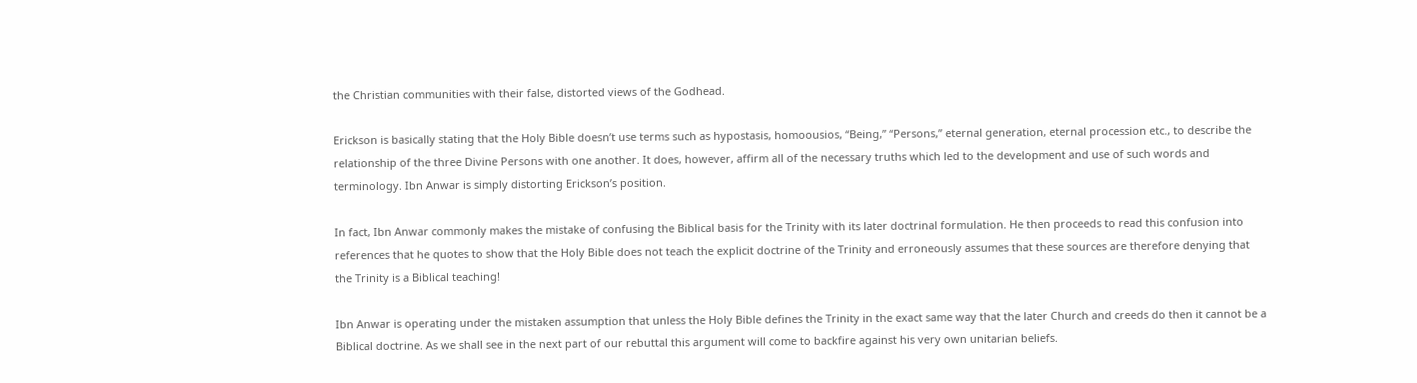the Christian communities with their false, distorted views of the Godhead.

Erickson is basically stating that the Holy Bible doesn’t use terms such as hypostasis, homoousios, “Being,” “Persons,” eternal generation, eternal procession etc., to describe the relationship of the three Divine Persons with one another. It does, however, affirm all of the necessary truths which led to the development and use of such words and terminology. Ibn Anwar is simply distorting Erickson’s position.

In fact, Ibn Anwar commonly makes the mistake of confusing the Biblical basis for the Trinity with its later doctrinal formulation. He then proceeds to read this confusion into references that he quotes to show that the Holy Bible does not teach the explicit doctrine of the Trinity and erroneously assumes that these sources are therefore denying that the Trinity is a Biblical teaching!

Ibn Anwar is operating under the mistaken assumption that unless the Holy Bible defines the Trinity in the exact same way that the later Church and creeds do then it cannot be a Biblical doctrine. As we shall see in the next part of our rebuttal this argument will come to backfire against his very own unitarian beliefs.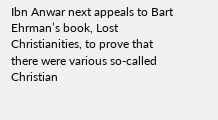Ibn Anwar next appeals to Bart Ehrman’s book, Lost Christianities, to prove that there were various so-called Christian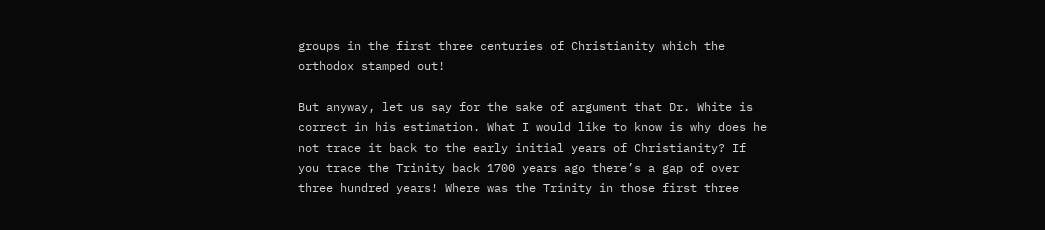groups in the first three centuries of Christianity which the orthodox stamped out!

But anyway, let us say for the sake of argument that Dr. White is correct in his estimation. What I would like to know is why does he not trace it back to the early initial years of Christianity? If you trace the Trinity back 1700 years ago there’s a gap of over three hundred years! Where was the Trinity in those first three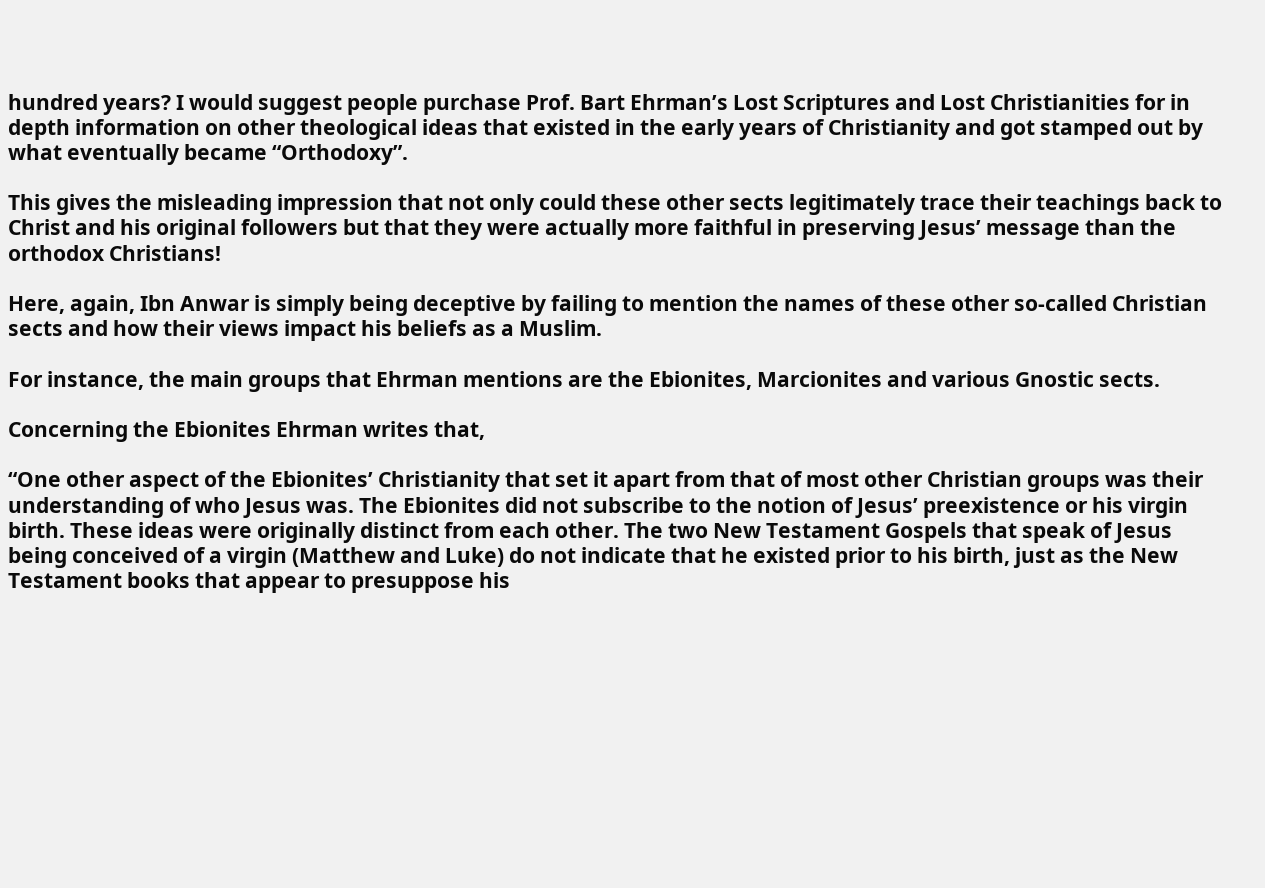hundred years? I would suggest people purchase Prof. Bart Ehrman’s Lost Scriptures and Lost Christianities for in depth information on other theological ideas that existed in the early years of Christianity and got stamped out by what eventually became “Orthodoxy”.

This gives the misleading impression that not only could these other sects legitimately trace their teachings back to Christ and his original followers but that they were actually more faithful in preserving Jesus’ message than the orthodox Christians!

Here, again, Ibn Anwar is simply being deceptive by failing to mention the names of these other so-called Christian sects and how their views impact his beliefs as a Muslim.

For instance, the main groups that Ehrman mentions are the Ebionites, Marcionites and various Gnostic sects.

Concerning the Ebionites Ehrman writes that,

“One other aspect of the Ebionites’ Christianity that set it apart from that of most other Christian groups was their understanding of who Jesus was. The Ebionites did not subscribe to the notion of Jesus’ preexistence or his virgin birth. These ideas were originally distinct from each other. The two New Testament Gospels that speak of Jesus being conceived of a virgin (Matthew and Luke) do not indicate that he existed prior to his birth, just as the New Testament books that appear to presuppose his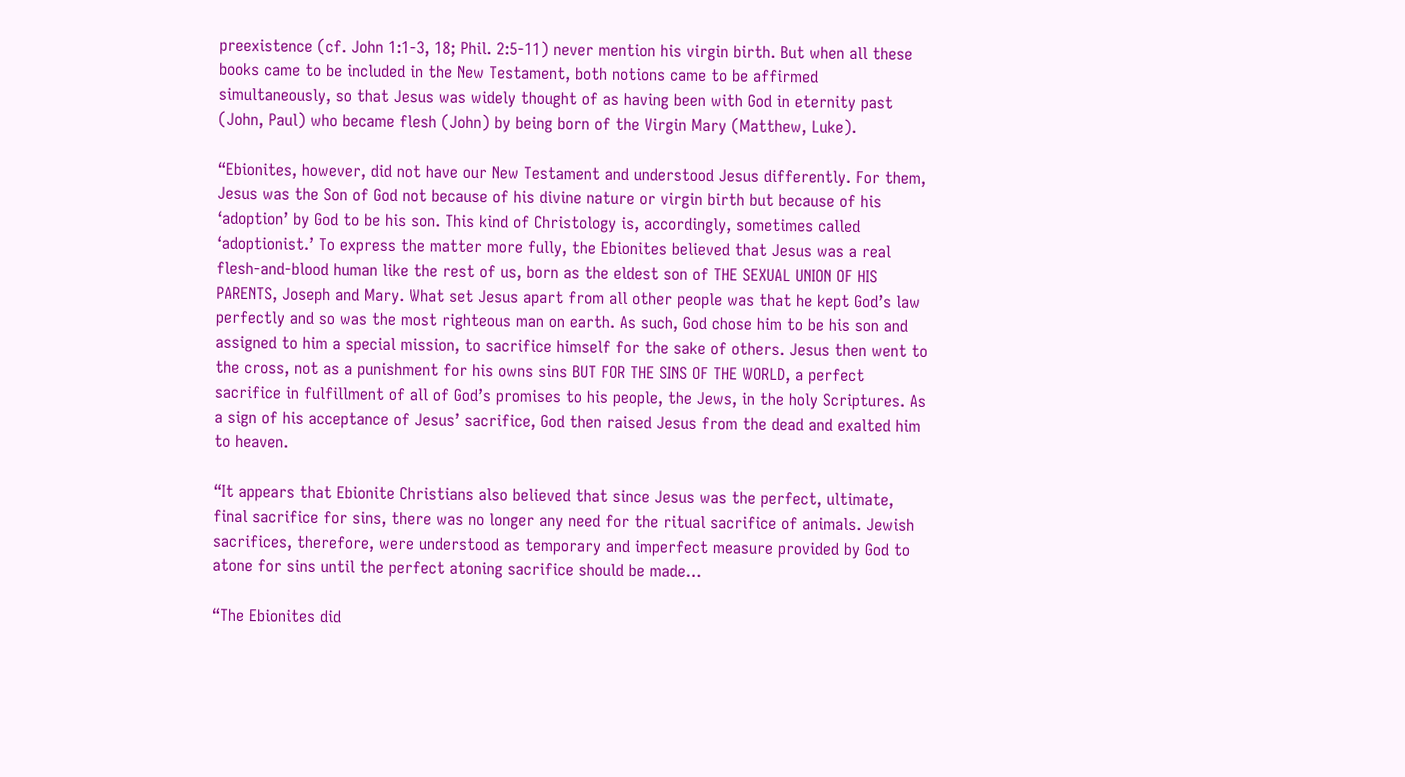preexistence (cf. John 1:1-3, 18; Phil. 2:5-11) never mention his virgin birth. But when all these books came to be included in the New Testament, both notions came to be affirmed simultaneously, so that Jesus was widely thought of as having been with God in eternity past (John, Paul) who became flesh (John) by being born of the Virgin Mary (Matthew, Luke).

“Ebionites, however, did not have our New Testament and understood Jesus differently. For them, Jesus was the Son of God not because of his divine nature or virgin birth but because of his ‘adoption’ by God to be his son. This kind of Christology is, accordingly, sometimes called ‘adoptionist.’ To express the matter more fully, the Ebionites believed that Jesus was a real flesh-and-blood human like the rest of us, born as the eldest son of THE SEXUAL UNION OF HIS PARENTS, Joseph and Mary. What set Jesus apart from all other people was that he kept God’s law perfectly and so was the most righteous man on earth. As such, God chose him to be his son and assigned to him a special mission, to sacrifice himself for the sake of others. Jesus then went to the cross, not as a punishment for his owns sins BUT FOR THE SINS OF THE WORLD, a perfect sacrifice in fulfillment of all of God’s promises to his people, the Jews, in the holy Scriptures. As a sign of his acceptance of Jesus’ sacrifice, God then raised Jesus from the dead and exalted him to heaven.

“It appears that Ebionite Christians also believed that since Jesus was the perfect, ultimate, final sacrifice for sins, there was no longer any need for the ritual sacrifice of animals. Jewish sacrifices, therefore, were understood as temporary and imperfect measure provided by God to atone for sins until the perfect atoning sacrifice should be made…

“The Ebionites did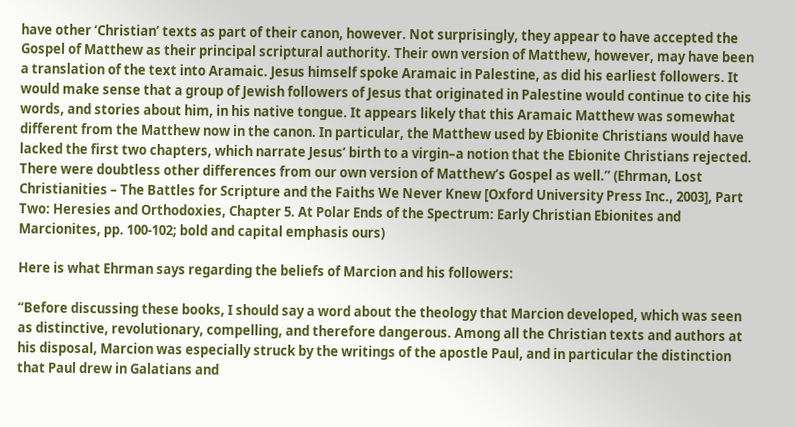have other ‘Christian’ texts as part of their canon, however. Not surprisingly, they appear to have accepted the Gospel of Matthew as their principal scriptural authority. Their own version of Matthew, however, may have been a translation of the text into Aramaic. Jesus himself spoke Aramaic in Palestine, as did his earliest followers. It would make sense that a group of Jewish followers of Jesus that originated in Palestine would continue to cite his words, and stories about him, in his native tongue. It appears likely that this Aramaic Matthew was somewhat different from the Matthew now in the canon. In particular, the Matthew used by Ebionite Christians would have lacked the first two chapters, which narrate Jesus’ birth to a virgin–a notion that the Ebionite Christians rejected. There were doubtless other differences from our own version of Matthew’s Gospel as well.” (Ehrman, Lost Christianities – The Battles for Scripture and the Faiths We Never Knew [Oxford University Press Inc., 2003], Part Two: Heresies and Orthodoxies, Chapter 5. At Polar Ends of the Spectrum: Early Christian Ebionites and Marcionites, pp. 100-102; bold and capital emphasis ours)

Here is what Ehrman says regarding the beliefs of Marcion and his followers:

“Before discussing these books, I should say a word about the theology that Marcion developed, which was seen as distinctive, revolutionary, compelling, and therefore dangerous. Among all the Christian texts and authors at his disposal, Marcion was especially struck by the writings of the apostle Paul, and in particular the distinction that Paul drew in Galatians and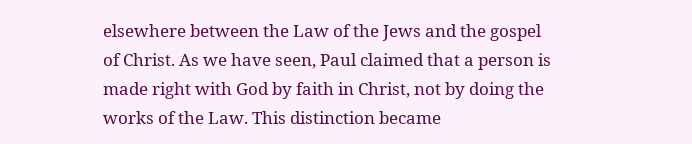elsewhere between the Law of the Jews and the gospel of Christ. As we have seen, Paul claimed that a person is made right with God by faith in Christ, not by doing the works of the Law. This distinction became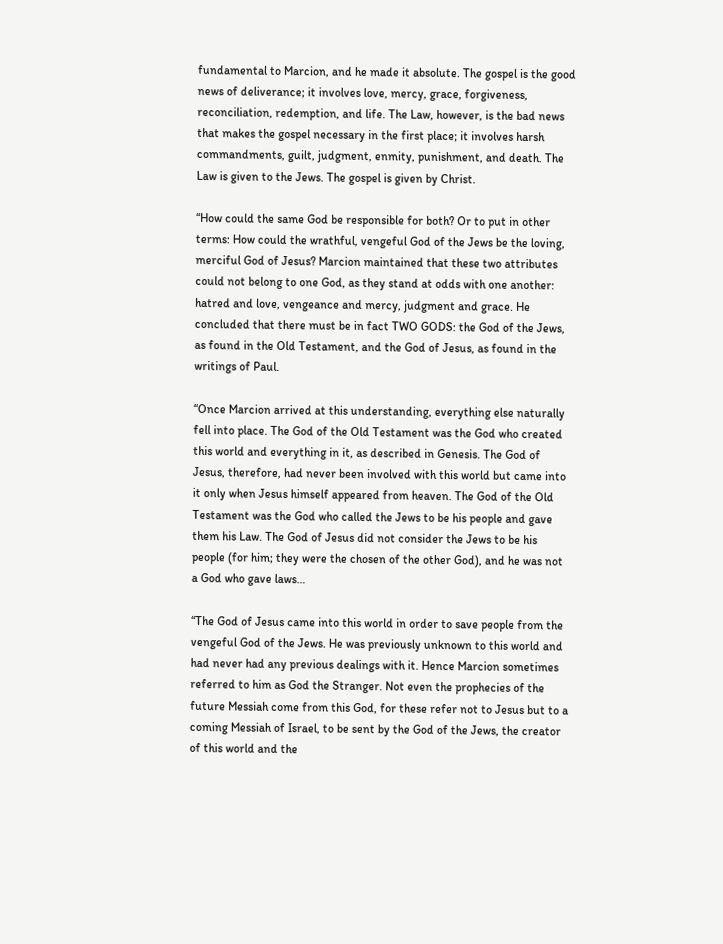fundamental to Marcion, and he made it absolute. The gospel is the good news of deliverance; it involves love, mercy, grace, forgiveness, reconciliation, redemption, and life. The Law, however, is the bad news that makes the gospel necessary in the first place; it involves harsh commandments, guilt, judgment, enmity, punishment, and death. The Law is given to the Jews. The gospel is given by Christ.

“How could the same God be responsible for both? Or to put in other terms: How could the wrathful, vengeful God of the Jews be the loving, merciful God of Jesus? Marcion maintained that these two attributes could not belong to one God, as they stand at odds with one another: hatred and love, vengeance and mercy, judgment and grace. He concluded that there must be in fact TWO GODS: the God of the Jews, as found in the Old Testament, and the God of Jesus, as found in the writings of Paul.

“Once Marcion arrived at this understanding, everything else naturally fell into place. The God of the Old Testament was the God who created this world and everything in it, as described in Genesis. The God of Jesus, therefore, had never been involved with this world but came into it only when Jesus himself appeared from heaven. The God of the Old Testament was the God who called the Jews to be his people and gave them his Law. The God of Jesus did not consider the Jews to be his people (for him; they were the chosen of the other God), and he was not a God who gave laws…

“The God of Jesus came into this world in order to save people from the vengeful God of the Jews. He was previously unknown to this world and had never had any previous dealings with it. Hence Marcion sometimes referred to him as God the Stranger. Not even the prophecies of the future Messiah come from this God, for these refer not to Jesus but to a coming Messiah of Israel, to be sent by the God of the Jews, the creator of this world and the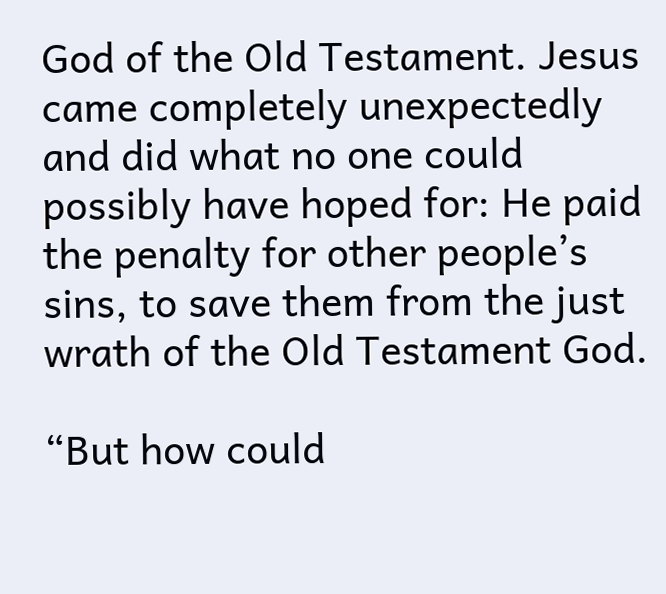God of the Old Testament. Jesus came completely unexpectedly and did what no one could possibly have hoped for: He paid the penalty for other people’s sins, to save them from the just wrath of the Old Testament God.

“But how could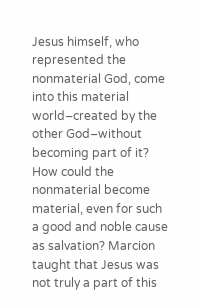Jesus himself, who represented the nonmaterial God, come into this material world–created by the other God–without becoming part of it? How could the nonmaterial become material, even for such a good and noble cause as salvation? Marcion taught that Jesus was not truly a part of this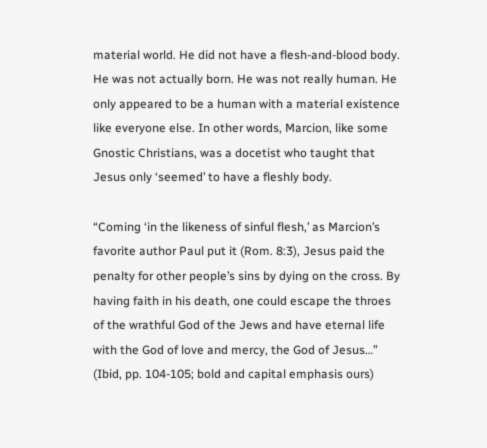material world. He did not have a flesh-and-blood body. He was not actually born. He was not really human. He only appeared to be a human with a material existence like everyone else. In other words, Marcion, like some Gnostic Christians, was a docetist who taught that Jesus only ‘seemed’ to have a fleshly body.

“Coming ‘in the likeness of sinful flesh,’ as Marcion’s favorite author Paul put it (Rom. 8:3), Jesus paid the penalty for other people’s sins by dying on the cross. By having faith in his death, one could escape the throes of the wrathful God of the Jews and have eternal life with the God of love and mercy, the God of Jesus…” (Ibid, pp. 104-105; bold and capital emphasis ours)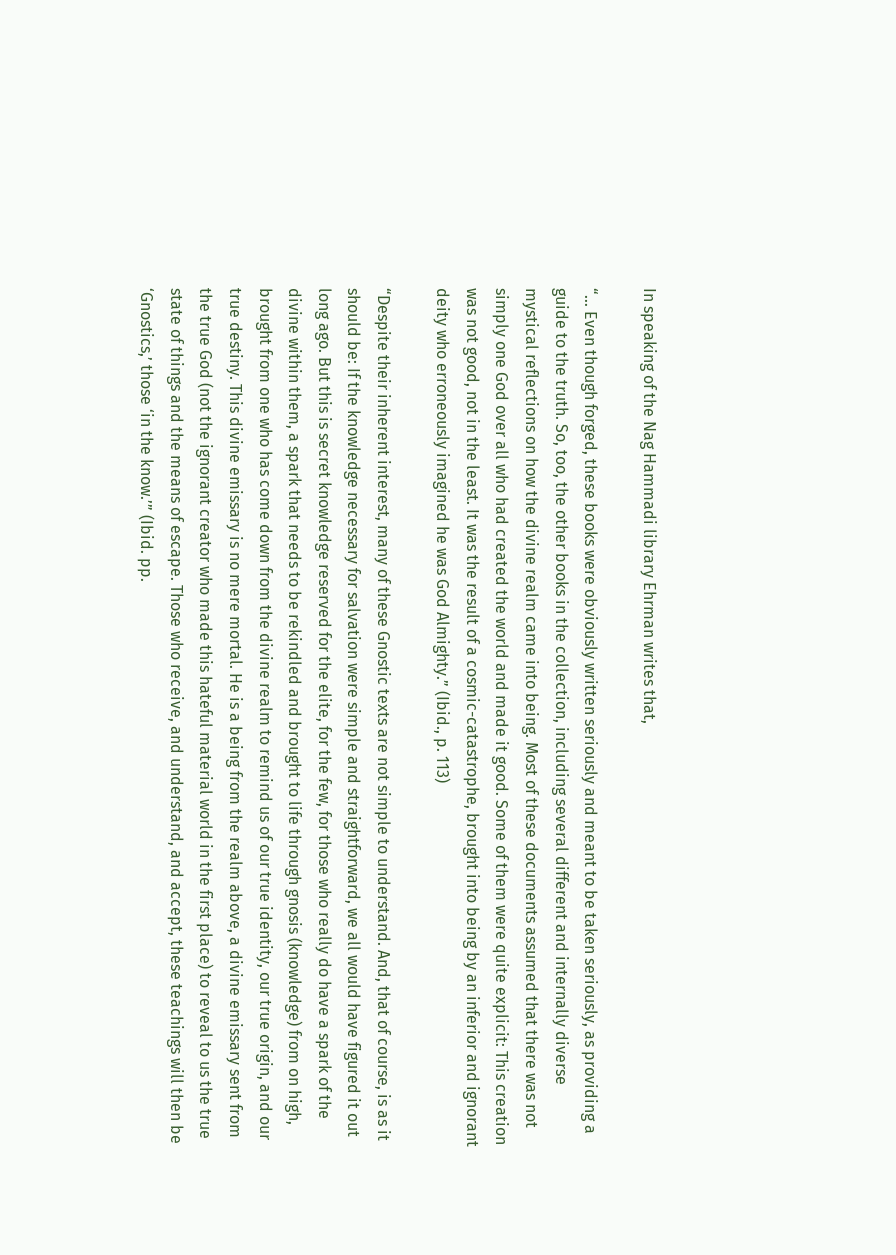In speaking of the Nag Hammadi library Ehrman writes that,

“… Even though forged, these books were obviously written seriously and meant to be taken seriously, as providing a guide to the truth. So, too, the other books in the collection, including several different and internally diverse mystical reflections on how the divine realm came into being. Most of these documents assumed that there was not simply one God over all who had created the world and made it good. Some of them were quite explicit: This creation was not good, not in the least. It was the result of a cosmic-catastrophe, brought into being by an inferior and ignorant deity who erroneously imagined he was God Almighty.” (Ibid., p. 113)

“Despite their inherent interest, many of these Gnostic texts are not simple to understand. And, that of course, is as it should be: If the knowledge necessary for salvation were simple and straightforward, we all would have figured it out long ago. But this is secret knowledge reserved for the elite, for the few, for those who really do have a spark of the divine within them, a spark that needs to be rekindled and brought to life through gnosis (knowledge) from on high, brought from one who has come down from the divine realm to remind us of our true identity, our true origin, and our true destiny. This divine emissary is no mere mortal. He is a being from the realm above, a divine emissary sent from the true God (not the ignorant creator who made this hateful material world in the first place) to reveal to us the true state of things and the means of escape. Those who receive, and understand, and accept, these teachings will then be ‘Gnostics,’ those ‘in the know.’” (Ibid. pp.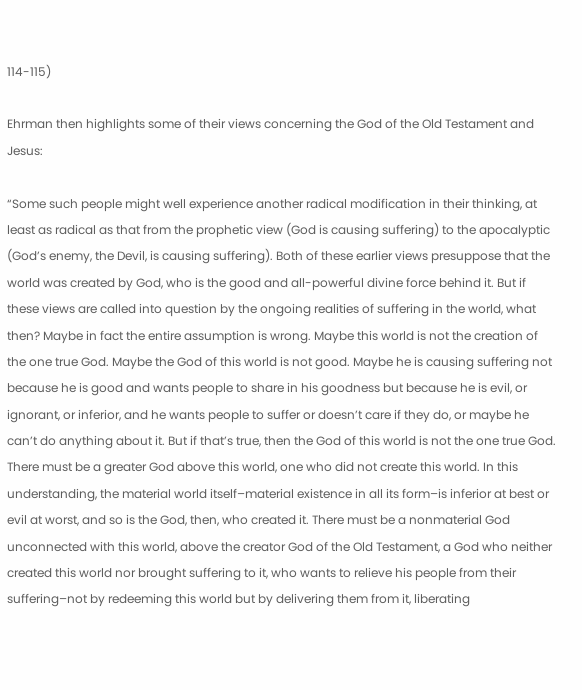114-115)

Ehrman then highlights some of their views concerning the God of the Old Testament and Jesus:

“Some such people might well experience another radical modification in their thinking, at least as radical as that from the prophetic view (God is causing suffering) to the apocalyptic (God’s enemy, the Devil, is causing suffering). Both of these earlier views presuppose that the world was created by God, who is the good and all-powerful divine force behind it. But if these views are called into question by the ongoing realities of suffering in the world, what then? Maybe in fact the entire assumption is wrong. Maybe this world is not the creation of the one true God. Maybe the God of this world is not good. Maybe he is causing suffering not because he is good and wants people to share in his goodness but because he is evil, or ignorant, or inferior, and he wants people to suffer or doesn’t care if they do, or maybe he can’t do anything about it. But if that’s true, then the God of this world is not the one true God. There must be a greater God above this world, one who did not create this world. In this understanding, the material world itself–material existence in all its form–is inferior at best or evil at worst, and so is the God, then, who created it. There must be a nonmaterial God unconnected with this world, above the creator God of the Old Testament, a God who neither created this world nor brought suffering to it, who wants to relieve his people from their suffering–not by redeeming this world but by delivering them from it, liberating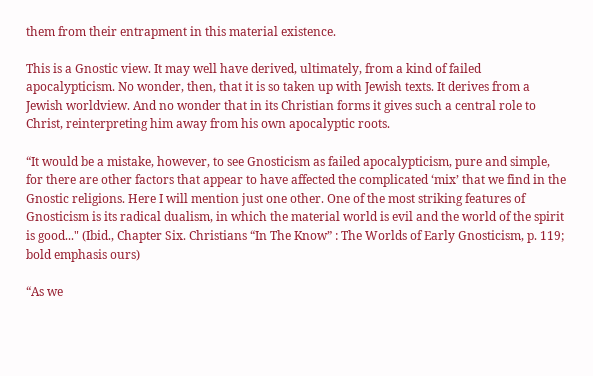them from their entrapment in this material existence.

This is a Gnostic view. It may well have derived, ultimately, from a kind of failed apocalypticism. No wonder, then, that it is so taken up with Jewish texts. It derives from a Jewish worldview. And no wonder that in its Christian forms it gives such a central role to Christ, reinterpreting him away from his own apocalyptic roots.

“It would be a mistake, however, to see Gnosticism as failed apocalypticism, pure and simple, for there are other factors that appear to have affected the complicated ‘mix’ that we find in the Gnostic religions. Here I will mention just one other. One of the most striking features of Gnosticism is its radical dualism, in which the material world is evil and the world of the spirit is good..." (Ibid., Chapter Six. Christians “In The Know” : The Worlds of Early Gnosticism, p. 119; bold emphasis ours)

“As we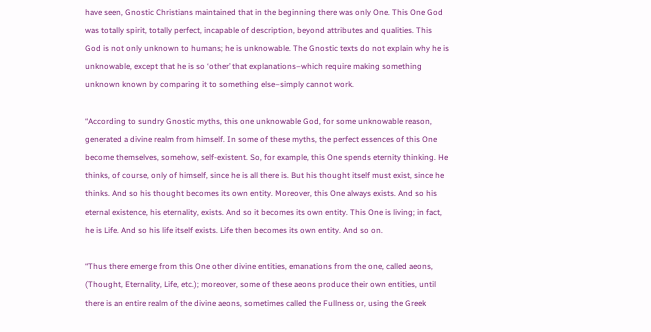have seen, Gnostic Christians maintained that in the beginning there was only One. This One God was totally spirit, totally perfect, incapable of description, beyond attributes and qualities. This God is not only unknown to humans; he is unknowable. The Gnostic texts do not explain why he is unknowable, except that he is so ‘other’ that explanations–which require making something unknown known by comparing it to something else–simply cannot work.

“According to sundry Gnostic myths, this one unknowable God, for some unknowable reason, generated a divine realm from himself. In some of these myths, the perfect essences of this One become themselves, somehow, self-existent. So, for example, this One spends eternity thinking. He thinks, of course, only of himself, since he is all there is. But his thought itself must exist, since he thinks. And so his thought becomes its own entity. Moreover, this One always exists. And so his eternal existence, his eternality, exists. And so it becomes its own entity. This One is living; in fact, he is Life. And so his life itself exists. Life then becomes its own entity. And so on.

“Thus there emerge from this One other divine entities, emanations from the one, called aeons, (Thought, Eternality, Life, etc.); moreover, some of these aeons produce their own entities, until there is an entire realm of the divine aeons, sometimes called the Fullness or, using the Greek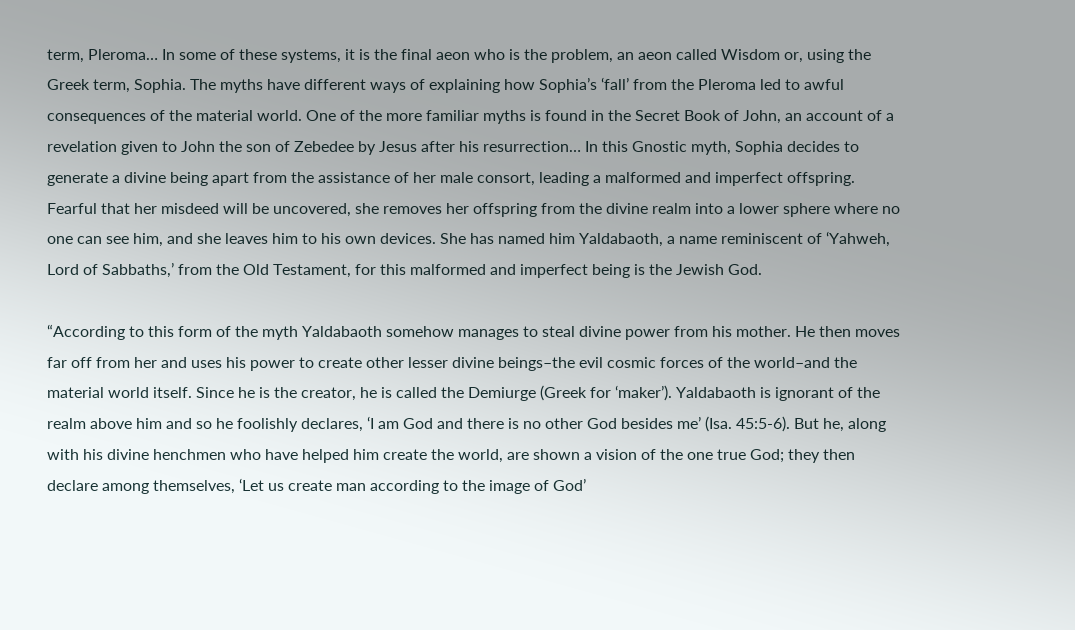term, Pleroma… In some of these systems, it is the final aeon who is the problem, an aeon called Wisdom or, using the Greek term, Sophia. The myths have different ways of explaining how Sophia’s ‘fall’ from the Pleroma led to awful consequences of the material world. One of the more familiar myths is found in the Secret Book of John, an account of a revelation given to John the son of Zebedee by Jesus after his resurrection… In this Gnostic myth, Sophia decides to generate a divine being apart from the assistance of her male consort, leading a malformed and imperfect offspring. Fearful that her misdeed will be uncovered, she removes her offspring from the divine realm into a lower sphere where no one can see him, and she leaves him to his own devices. She has named him Yaldabaoth, a name reminiscent of ‘Yahweh, Lord of Sabbaths,’ from the Old Testament, for this malformed and imperfect being is the Jewish God.

“According to this form of the myth Yaldabaoth somehow manages to steal divine power from his mother. He then moves far off from her and uses his power to create other lesser divine beings–the evil cosmic forces of the world–and the material world itself. Since he is the creator, he is called the Demiurge (Greek for ‘maker’). Yaldabaoth is ignorant of the realm above him and so he foolishly declares, ‘I am God and there is no other God besides me’ (Isa. 45:5-6). But he, along with his divine henchmen who have helped him create the world, are shown a vision of the one true God; they then declare among themselves, ‘Let us create man according to the image of God’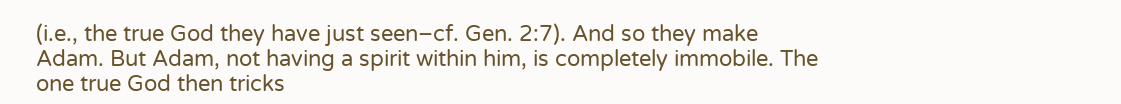(i.e., the true God they have just seen–cf. Gen. 2:7). And so they make Adam. But Adam, not having a spirit within him, is completely immobile. The one true God then tricks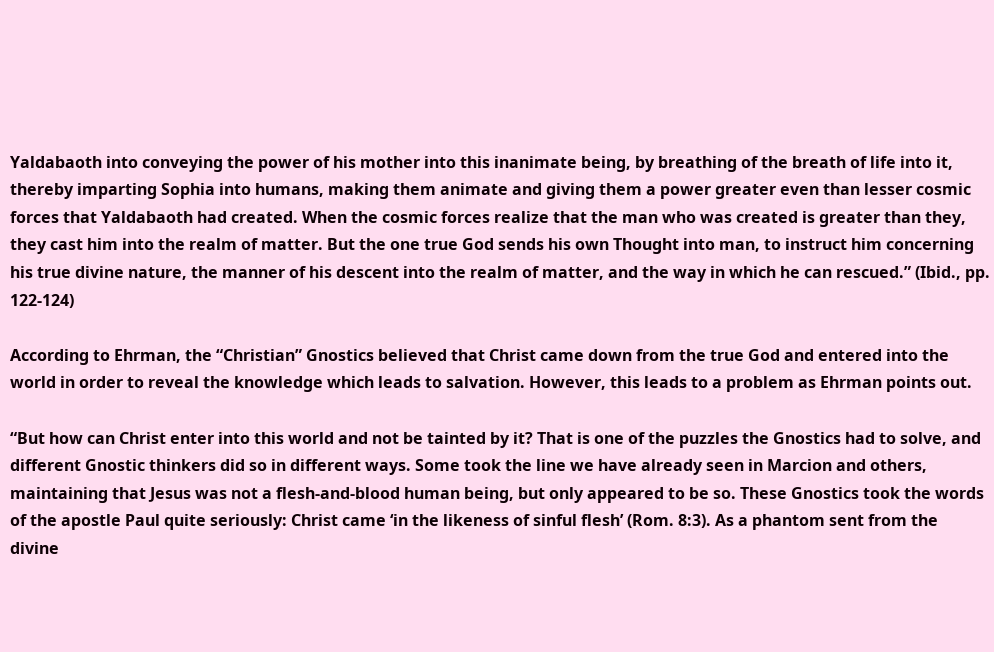Yaldabaoth into conveying the power of his mother into this inanimate being, by breathing of the breath of life into it, thereby imparting Sophia into humans, making them animate and giving them a power greater even than lesser cosmic forces that Yaldabaoth had created. When the cosmic forces realize that the man who was created is greater than they, they cast him into the realm of matter. But the one true God sends his own Thought into man, to instruct him concerning his true divine nature, the manner of his descent into the realm of matter, and the way in which he can rescued.” (Ibid., pp. 122-124)

According to Ehrman, the “Christian” Gnostics believed that Christ came down from the true God and entered into the world in order to reveal the knowledge which leads to salvation. However, this leads to a problem as Ehrman points out.

“But how can Christ enter into this world and not be tainted by it? That is one of the puzzles the Gnostics had to solve, and different Gnostic thinkers did so in different ways. Some took the line we have already seen in Marcion and others, maintaining that Jesus was not a flesh-and-blood human being, but only appeared to be so. These Gnostics took the words of the apostle Paul quite seriously: Christ came ‘in the likeness of sinful flesh’ (Rom. 8:3). As a phantom sent from the divine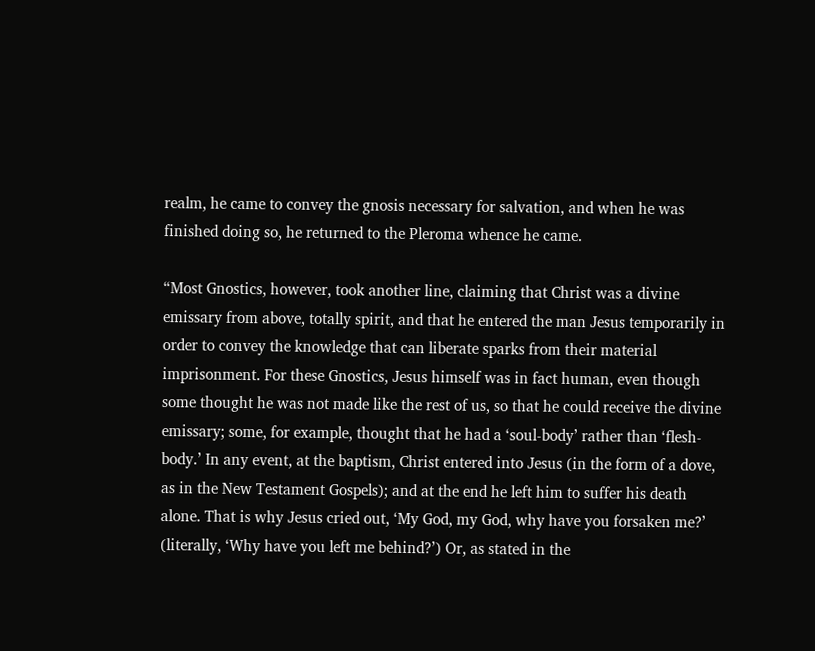realm, he came to convey the gnosis necessary for salvation, and when he was finished doing so, he returned to the Pleroma whence he came.

“Most Gnostics, however, took another line, claiming that Christ was a divine emissary from above, totally spirit, and that he entered the man Jesus temporarily in order to convey the knowledge that can liberate sparks from their material imprisonment. For these Gnostics, Jesus himself was in fact human, even though some thought he was not made like the rest of us, so that he could receive the divine emissary; some, for example, thought that he had a ‘soul-body’ rather than ‘flesh-body.’ In any event, at the baptism, Christ entered into Jesus (in the form of a dove, as in the New Testament Gospels); and at the end he left him to suffer his death alone. That is why Jesus cried out, ‘My God, my God, why have you forsaken me?’ (literally, ‘Why have you left me behind?’) Or, as stated in the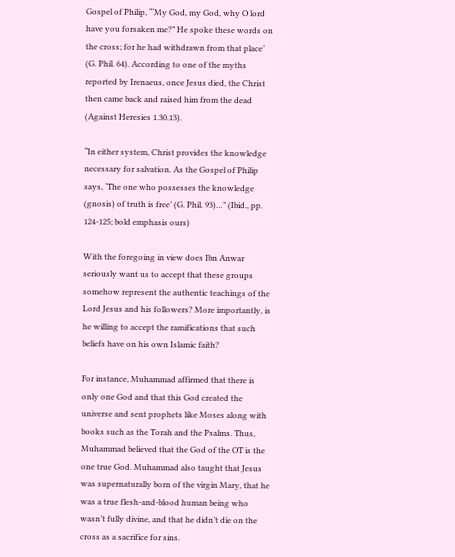Gospel of Philip, “‘My God, my God, why O lord have you forsaken me?” He spoke these words on the cross; for he had withdrawn from that place’ (G. Phil. 64). According to one of the myths reported by Irenaeus, once Jesus died, the Christ then came back and raised him from the dead (Against Heresies 1.30.13).

“In either system, Christ provides the knowledge necessary for salvation. As the Gospel of Philip says, ‘The one who possesses the knowledge (gnosis) of truth is free’ (G. Phil. 93)…” (Ibid., pp. 124-125; bold emphasis ours)

With the foregoing in view does Ibn Anwar seriously want us to accept that these groups somehow represent the authentic teachings of the Lord Jesus and his followers? More importantly, is he willing to accept the ramifications that such beliefs have on his own Islamic faith?

For instance, Muhammad affirmed that there is only one God and that this God created the universe and sent prophets like Moses along with books such as the Torah and the Psalms. Thus, Muhammad believed that the God of the OT is the one true God. Muhammad also taught that Jesus was supernaturally born of the virgin Mary, that he was a true flesh-and-blood human being who wasn’t fully divine, and that he didn’t die on the cross as a sacrifice for sins.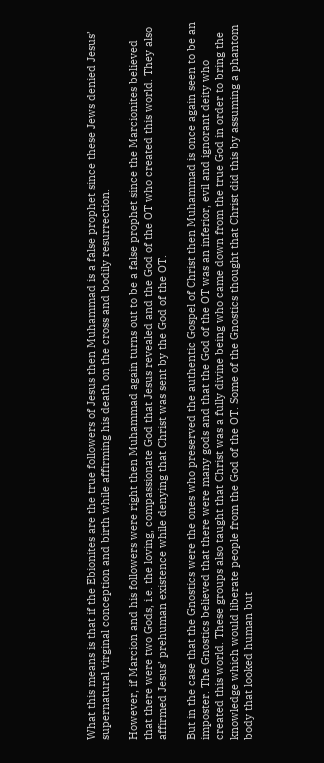What this means is that if the Ebionites are the true followers of Jesus then Muhammad is a false prophet since these Jews denied Jesus’ supernatural virginal conception and birth while affirming his death on the cross and bodily resurrection.

However, if Marcion and his followers were right then Muhammad again turns out to be a false prophet since the Marcionites believed that there were two Gods, i.e. the loving, compassionate God that Jesus revealed and the God of the OT who created this world. They also affirmed Jesus’ prehuman existence while denying that Christ was sent by the God of the OT.

But in the case that the Gnostics were the ones who preserved the authentic Gospel of Christ then Muhammad is once again seen to be an imposter. The Gnostics believed that there were many gods and that the God of the OT was an inferior, evil and ignorant deity who created this world. These groups also taught that Christ was a fully divine being who came down from the true God in order to bring the knowledge which would liberate people from the God of the OT. Some of the Gnostics thought that Christ did this by assuming a phantom body that looked human but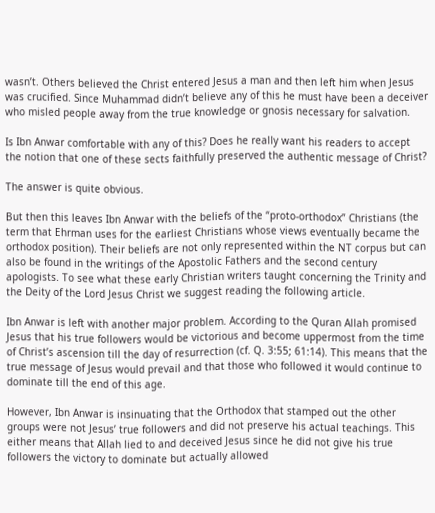wasn’t. Others believed the Christ entered Jesus a man and then left him when Jesus was crucified. Since Muhammad didn’t believe any of this he must have been a deceiver who misled people away from the true knowledge or gnosis necessary for salvation.

Is Ibn Anwar comfortable with any of this? Does he really want his readers to accept the notion that one of these sects faithfully preserved the authentic message of Christ?

The answer is quite obvious.

But then this leaves Ibn Anwar with the beliefs of the “proto-orthodox” Christians (the term that Ehrman uses for the earliest Christians whose views eventually became the orthodox position). Their beliefs are not only represented within the NT corpus but can also be found in the writings of the Apostolic Fathers and the second century apologists. To see what these early Christian writers taught concerning the Trinity and the Deity of the Lord Jesus Christ we suggest reading the following article.

Ibn Anwar is left with another major problem. According to the Quran Allah promised Jesus that his true followers would be victorious and become uppermost from the time of Christ’s ascension till the day of resurrection (cf. Q. 3:55; 61:14). This means that the true message of Jesus would prevail and that those who followed it would continue to dominate till the end of this age.

However, Ibn Anwar is insinuating that the Orthodox that stamped out the other groups were not Jesus’ true followers and did not preserve his actual teachings. This either means that Allah lied to and deceived Jesus since he did not give his true followers the victory to dominate but actually allowed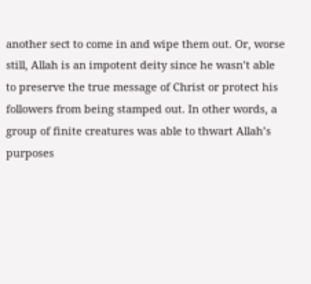another sect to come in and wipe them out. Or, worse still, Allah is an impotent deity since he wasn’t able to preserve the true message of Christ or protect his followers from being stamped out. In other words, a group of finite creatures was able to thwart Allah’s purposes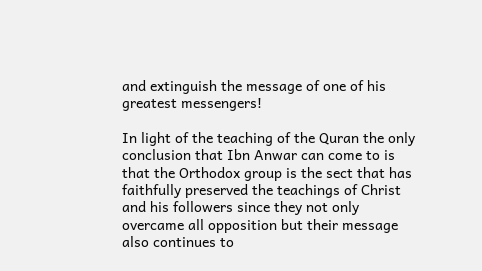and extinguish the message of one of his greatest messengers!

In light of the teaching of the Quran the only conclusion that Ibn Anwar can come to is that the Orthodox group is the sect that has faithfully preserved the teachings of Christ and his followers since they not only overcame all opposition but their message also continues to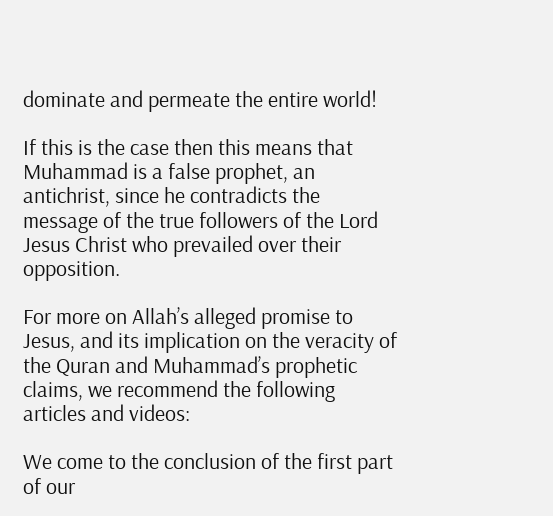dominate and permeate the entire world!

If this is the case then this means that Muhammad is a false prophet, an antichrist, since he contradicts the message of the true followers of the Lord Jesus Christ who prevailed over their opposition.

For more on Allah’s alleged promise to Jesus, and its implication on the veracity of the Quran and Muhammad’s prophetic claims, we recommend the following articles and videos:

We come to the conclusion of the first part of our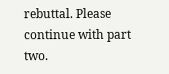rebuttal. Please continue with part two.